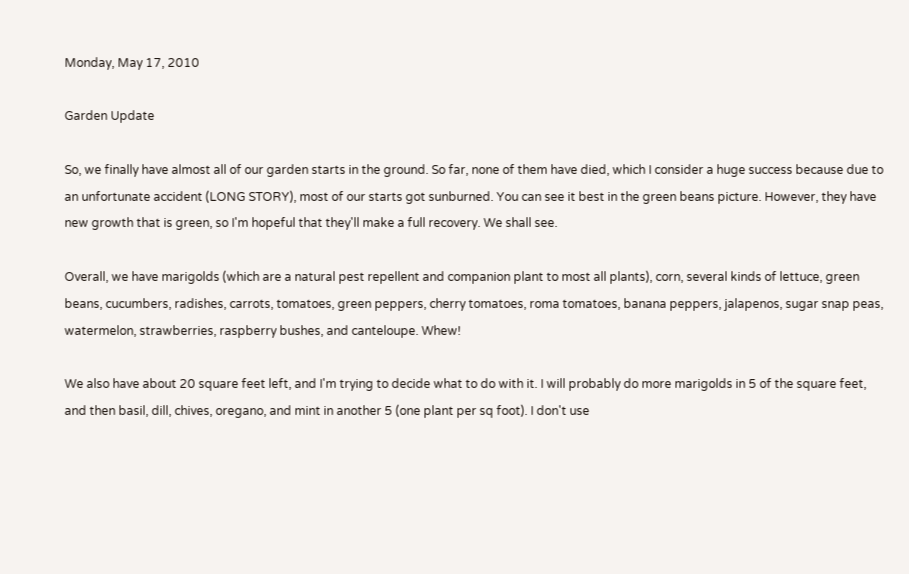Monday, May 17, 2010

Garden Update

So, we finally have almost all of our garden starts in the ground. So far, none of them have died, which I consider a huge success because due to an unfortunate accident (LONG STORY), most of our starts got sunburned. You can see it best in the green beans picture. However, they have new growth that is green, so I'm hopeful that they'll make a full recovery. We shall see.

Overall, we have marigolds (which are a natural pest repellent and companion plant to most all plants), corn, several kinds of lettuce, green beans, cucumbers, radishes, carrots, tomatoes, green peppers, cherry tomatoes, roma tomatoes, banana peppers, jalapenos, sugar snap peas, watermelon, strawberries, raspberry bushes, and canteloupe. Whew!

We also have about 20 square feet left, and I'm trying to decide what to do with it. I will probably do more marigolds in 5 of the square feet, and then basil, dill, chives, oregano, and mint in another 5 (one plant per sq foot). I don't use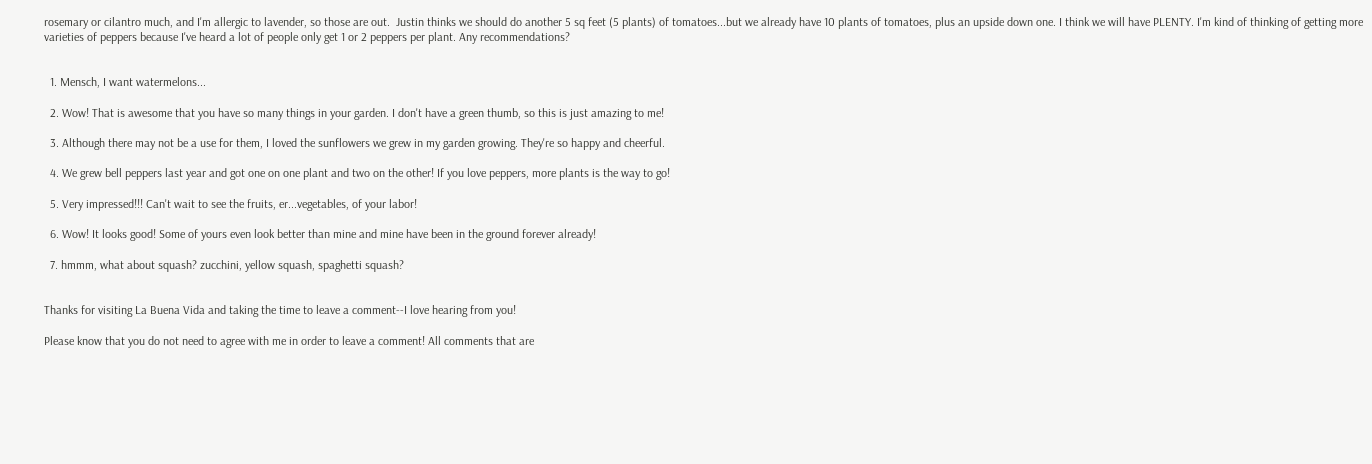rosemary or cilantro much, and I'm allergic to lavender, so those are out.  Justin thinks we should do another 5 sq feet (5 plants) of tomatoes...but we already have 10 plants of tomatoes, plus an upside down one. I think we will have PLENTY. I'm kind of thinking of getting more varieties of peppers because I've heard a lot of people only get 1 or 2 peppers per plant. Any recommendations?


  1. Mensch, I want watermelons...

  2. Wow! That is awesome that you have so many things in your garden. I don't have a green thumb, so this is just amazing to me!

  3. Although there may not be a use for them, I loved the sunflowers we grew in my garden growing. They're so happy and cheerful.

  4. We grew bell peppers last year and got one on one plant and two on the other! If you love peppers, more plants is the way to go!

  5. Very impressed!!! Can't wait to see the fruits, er...vegetables, of your labor!

  6. Wow! It looks good! Some of yours even look better than mine and mine have been in the ground forever already!

  7. hmmm, what about squash? zucchini, yellow squash, spaghetti squash?


Thanks for visiting La Buena Vida and taking the time to leave a comment--I love hearing from you!

Please know that you do not need to agree with me in order to leave a comment! All comments that are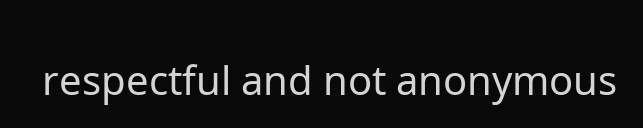respectful and not anonymous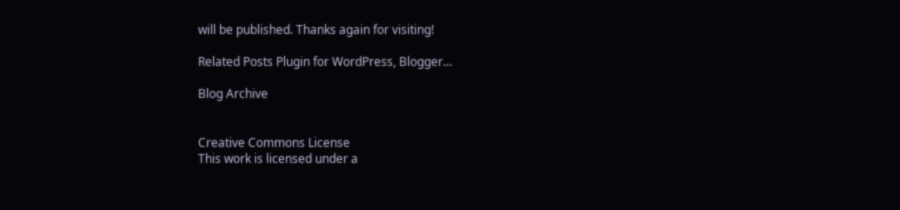will be published. Thanks again for visiting!

Related Posts Plugin for WordPress, Blogger...

Blog Archive


Creative Commons License
This work is licensed under a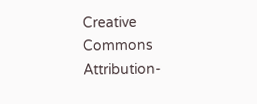Creative Commons Attribution-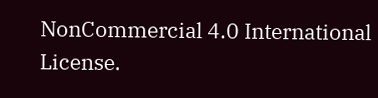NonCommercial 4.0 International License.